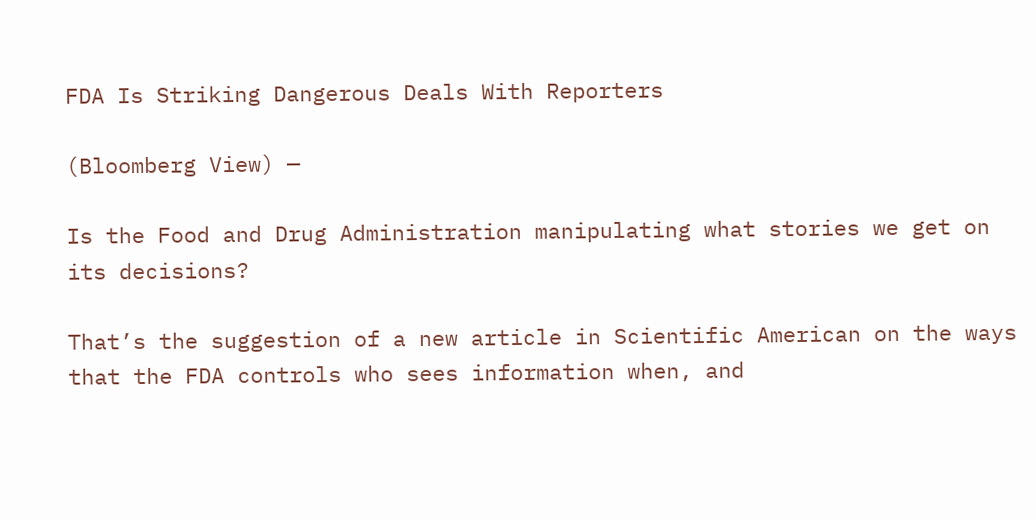FDA Is Striking Dangerous Deals With Reporters

(Bloomberg View) —

Is the Food and Drug Administration manipulating what stories we get on its decisions?

That’s the suggestion of a new article in Scientific American on the ways that the FDA controls who sees information when, and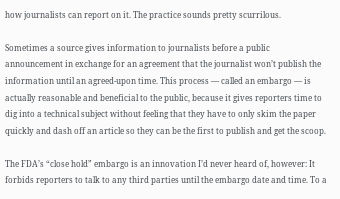how journalists can report on it. The practice sounds pretty scurrilous.

Sometimes a source gives information to journalists before a public announcement in exchange for an agreement that the journalist won’t publish the information until an agreed-upon time. This process — called an embargo — is actually reasonable and beneficial to the public, because it gives reporters time to dig into a technical subject without feeling that they have to only skim the paper quickly and dash off an article so they can be the first to publish and get the scoop.

The FDA’s “close hold” embargo is an innovation I’d never heard of, however: It forbids reporters to talk to any third parties until the embargo date and time. To a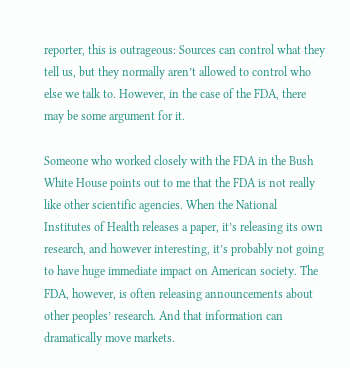reporter, this is outrageous: Sources can control what they tell us, but they normally aren’t allowed to control who else we talk to. However, in the case of the FDA, there may be some argument for it.

Someone who worked closely with the FDA in the Bush White House points out to me that the FDA is not really like other scientific agencies. When the National Institutes of Health releases a paper, it’s releasing its own research, and however interesting, it’s probably not going to have huge immediate impact on American society. The FDA, however, is often releasing announcements about other peoples’ research. And that information can dramatically move markets.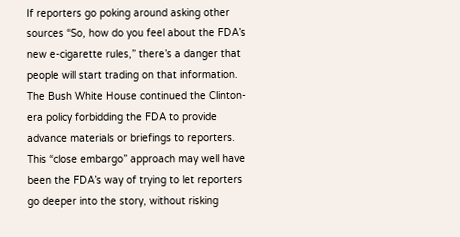If reporters go poking around asking other sources “So, how do you feel about the FDA’s new e-cigarette rules,” there’s a danger that people will start trading on that information. The Bush White House continued the Clinton-era policy forbidding the FDA to provide advance materials or briefings to reporters. This “close embargo” approach may well have been the FDA’s way of trying to let reporters go deeper into the story, without risking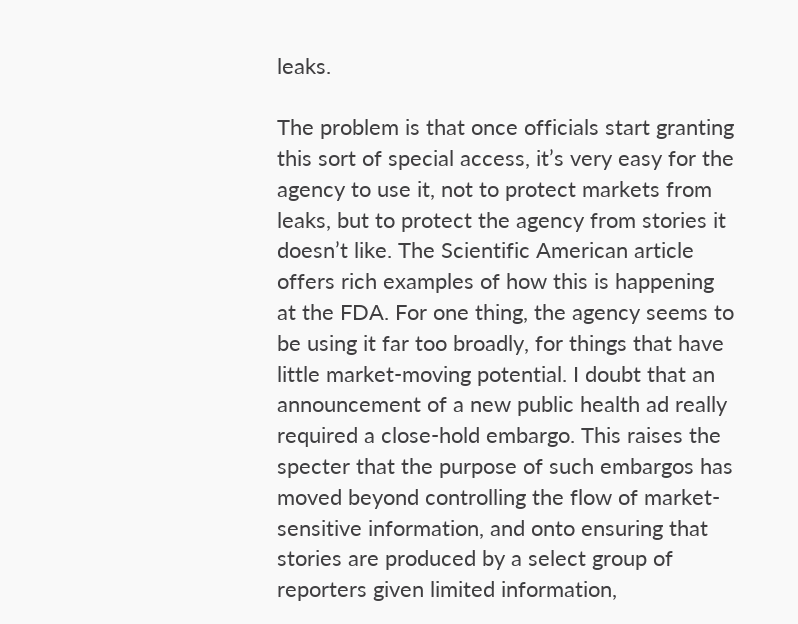leaks.

The problem is that once officials start granting this sort of special access, it’s very easy for the agency to use it, not to protect markets from leaks, but to protect the agency from stories it doesn’t like. The Scientific American article offers rich examples of how this is happening at the FDA. For one thing, the agency seems to be using it far too broadly, for things that have little market-moving potential. I doubt that an announcement of a new public health ad really required a close-hold embargo. This raises the specter that the purpose of such embargos has moved beyond controlling the flow of market-sensitive information, and onto ensuring that stories are produced by a select group of reporters given limited information,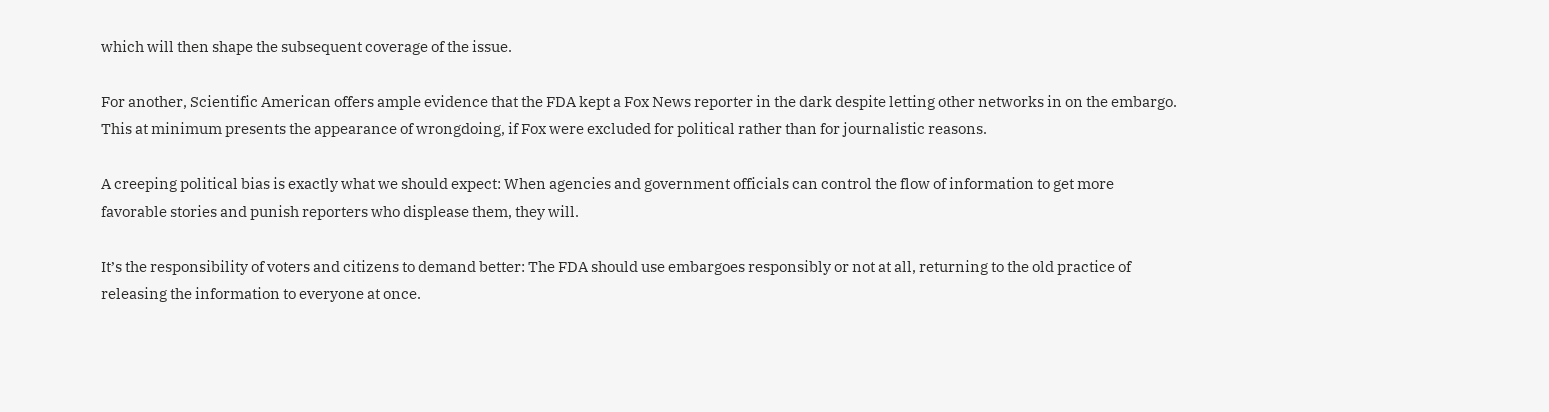which will then shape the subsequent coverage of the issue.

For another, Scientific American offers ample evidence that the FDA kept a Fox News reporter in the dark despite letting other networks in on the embargo. This at minimum presents the appearance of wrongdoing, if Fox were excluded for political rather than for journalistic reasons.

A creeping political bias is exactly what we should expect: When agencies and government officials can control the flow of information to get more favorable stories and punish reporters who displease them, they will.

It’s the responsibility of voters and citizens to demand better: The FDA should use embargoes responsibly or not at all, returning to the old practice of releasing the information to everyone at once.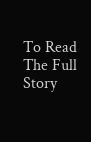To Read The Full Story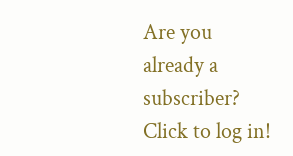Are you already a subscriber?
Click to log in!